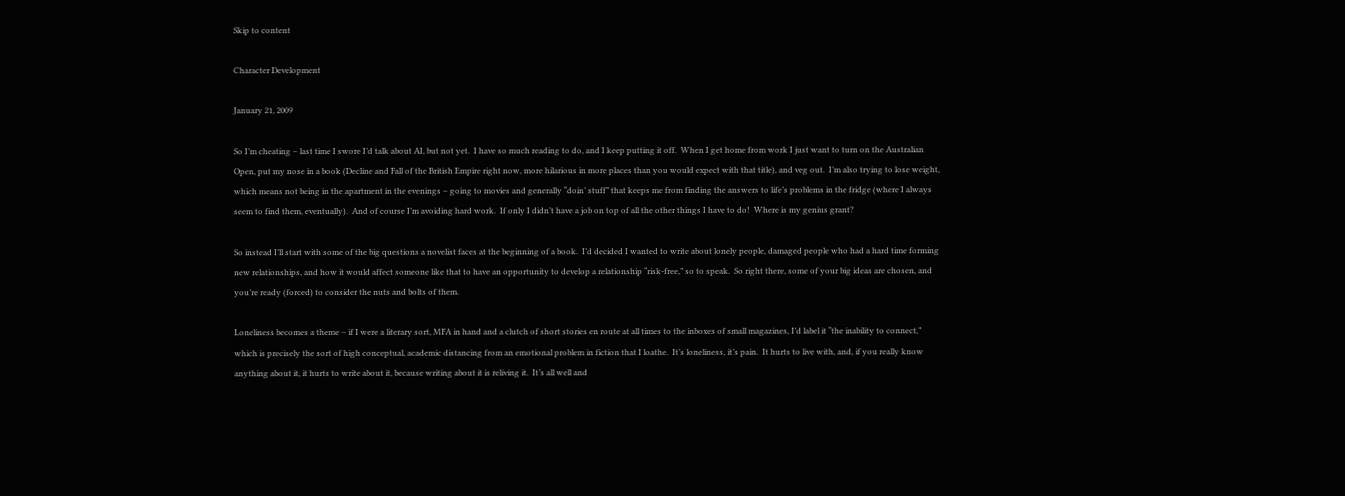Skip to content

Character Development

January 21, 2009

So I’m cheating – last time I swore I’d talk about AI, but not yet.  I have so much reading to do, and I keep putting it off.  When I get home from work I just want to turn on the Australian Open, put my nose in a book (Decline and Fall of the British Empire right now, more hilarious in more places than you would expect with that title), and veg out.  I’m also trying to lose weight, which means not being in the apartment in the evenings – going to movies and generally “doin’ stuff” that keeps me from finding the answers to life’s problems in the fridge (where I always seem to find them, eventually).  And of course I’m avoiding hard work.  If only I didn’t have a job on top of all the other things I have to do!  Where is my genius grant?

So instead I’ll start with some of the big questions a novelist faces at the beginning of a book.  I’d decided I wanted to write about lonely people, damaged people who had a hard time forming new relationships, and how it would affect someone like that to have an opportunity to develop a relationship “risk-free,” so to speak.  So right there, some of your big ideas are chosen, and you’re ready (forced) to consider the nuts and bolts of them.

Loneliness becomes a theme – if I were a literary sort, MFA in hand and a clutch of short stories en route at all times to the inboxes of small magazines, I’d label it “the inability to connect,” which is precisely the sort of high conceptual, academic distancing from an emotional problem in fiction that I loathe.  It’s loneliness, it’s pain.  It hurts to live with, and, if you really know anything about it, it hurts to write about it, because writing about it is reliving it.  It’s all well and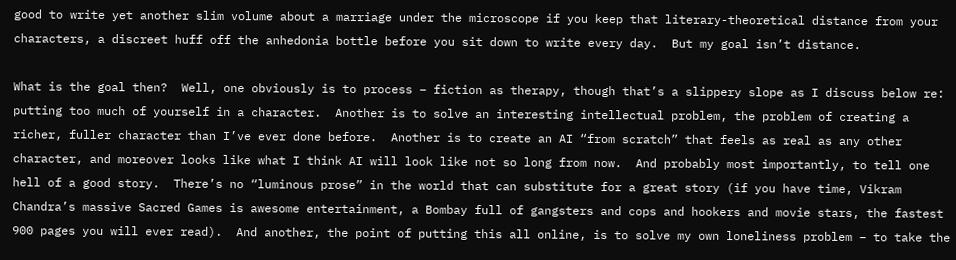good to write yet another slim volume about a marriage under the microscope if you keep that literary-theoretical distance from your characters, a discreet huff off the anhedonia bottle before you sit down to write every day.  But my goal isn’t distance.

What is the goal then?  Well, one obviously is to process – fiction as therapy, though that’s a slippery slope as I discuss below re: putting too much of yourself in a character.  Another is to solve an interesting intellectual problem, the problem of creating a richer, fuller character than I’ve ever done before.  Another is to create an AI “from scratch” that feels as real as any other character, and moreover looks like what I think AI will look like not so long from now.  And probably most importantly, to tell one hell of a good story.  There’s no “luminous prose” in the world that can substitute for a great story (if you have time, Vikram Chandra’s massive Sacred Games is awesome entertainment, a Bombay full of gangsters and cops and hookers and movie stars, the fastest 900 pages you will ever read).  And another, the point of putting this all online, is to solve my own loneliness problem – to take the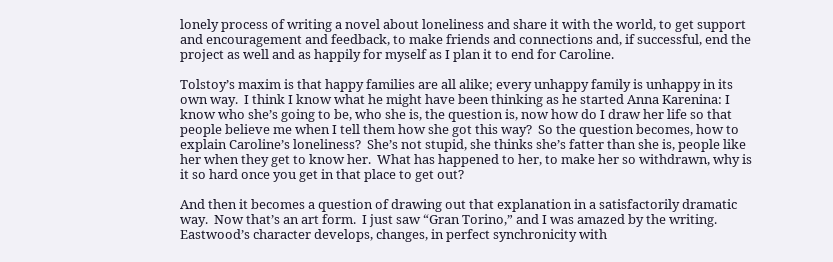lonely process of writing a novel about loneliness and share it with the world, to get support and encouragement and feedback, to make friends and connections and, if successful, end the project as well and as happily for myself as I plan it to end for Caroline.

Tolstoy’s maxim is that happy families are all alike; every unhappy family is unhappy in its own way.  I think I know what he might have been thinking as he started Anna Karenina: I know who she’s going to be, who she is, the question is, now how do I draw her life so that people believe me when I tell them how she got this way?  So the question becomes, how to explain Caroline’s loneliness?  She’s not stupid, she thinks she’s fatter than she is, people like her when they get to know her.  What has happened to her, to make her so withdrawn, why is it so hard once you get in that place to get out?

And then it becomes a question of drawing out that explanation in a satisfactorily dramatic way.  Now that’s an art form.  I just saw “Gran Torino,” and I was amazed by the writing.  Eastwood’s character develops, changes, in perfect synchronicity with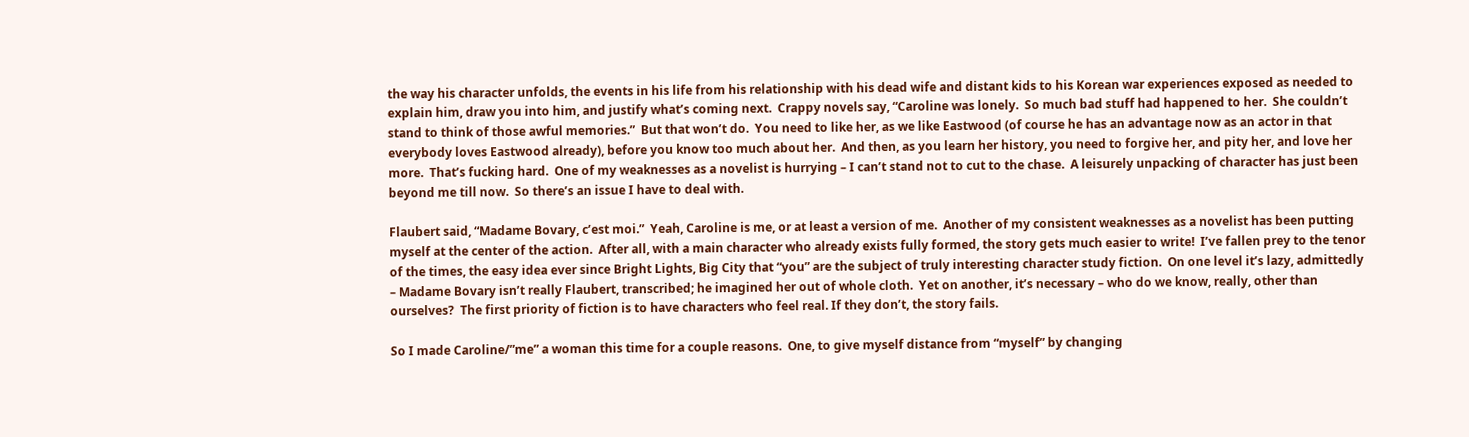the way his character unfolds, the events in his life from his relationship with his dead wife and distant kids to his Korean war experiences exposed as needed to explain him, draw you into him, and justify what’s coming next.  Crappy novels say, “Caroline was lonely.  So much bad stuff had happened to her.  She couldn’t stand to think of those awful memories.”  But that won’t do.  You need to like her, as we like Eastwood (of course he has an advantage now as an actor in that everybody loves Eastwood already), before you know too much about her.  And then, as you learn her history, you need to forgive her, and pity her, and love her more.  That’s fucking hard.  One of my weaknesses as a novelist is hurrying – I can’t stand not to cut to the chase.  A leisurely unpacking of character has just been beyond me till now.  So there’s an issue I have to deal with.

Flaubert said, “Madame Bovary, c’est moi.”  Yeah, Caroline is me, or at least a version of me.  Another of my consistent weaknesses as a novelist has been putting myself at the center of the action.  After all, with a main character who already exists fully formed, the story gets much easier to write!  I’ve fallen prey to the tenor of the times, the easy idea ever since Bright Lights, Big City that “you” are the subject of truly interesting character study fiction.  On one level it’s lazy, admittedly – Madame Bovary isn’t really Flaubert, transcribed; he imagined her out of whole cloth.  Yet on another, it’s necessary – who do we know, really, other than ourselves?  The first priority of fiction is to have characters who feel real. If they don’t, the story fails.

So I made Caroline/”me” a woman this time for a couple reasons.  One, to give myself distance from “myself” by changing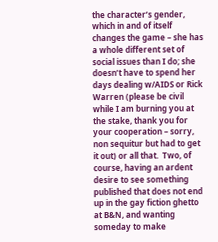the character’s gender, which in and of itself changes the game – she has a whole different set of social issues than I do; she doesn’t have to spend her days dealing w/AIDS or Rick Warren (please be civil while I am burning you at the stake, thank you for your cooperation – sorry, non sequitur but had to get it out) or all that.  Two, of course, having an ardent desire to see something published that does not end up in the gay fiction ghetto at B&N, and wanting someday to make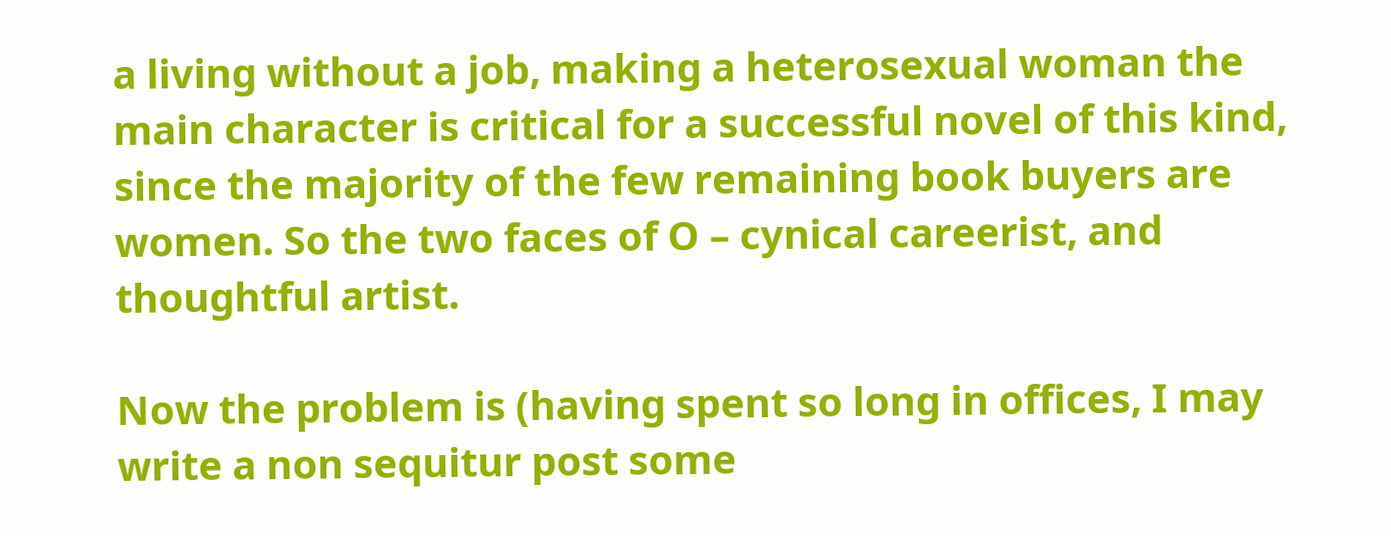a living without a job, making a heterosexual woman the main character is critical for a successful novel of this kind, since the majority of the few remaining book buyers are women. So the two faces of O – cynical careerist, and thoughtful artist.

Now the problem is (having spent so long in offices, I may write a non sequitur post some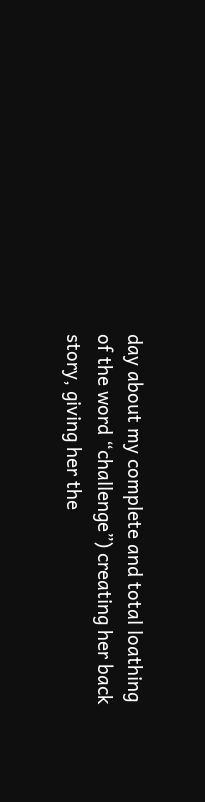day about my complete and total loathing of the word “challenge”) creating her back story, giving her the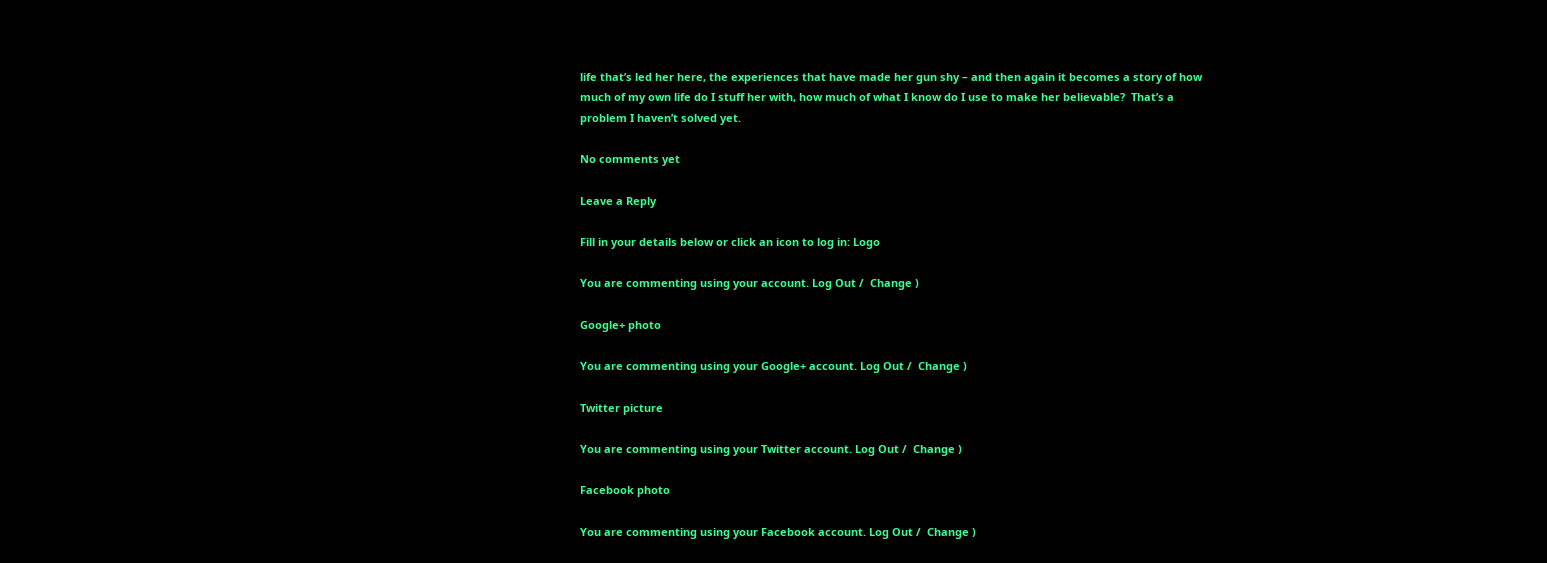life that’s led her here, the experiences that have made her gun shy – and then again it becomes a story of how much of my own life do I stuff her with, how much of what I know do I use to make her believable?  That’s a problem I haven’t solved yet.

No comments yet

Leave a Reply

Fill in your details below or click an icon to log in: Logo

You are commenting using your account. Log Out /  Change )

Google+ photo

You are commenting using your Google+ account. Log Out /  Change )

Twitter picture

You are commenting using your Twitter account. Log Out /  Change )

Facebook photo

You are commenting using your Facebook account. Log Out /  Change )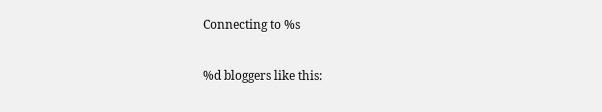Connecting to %s

%d bloggers like this: